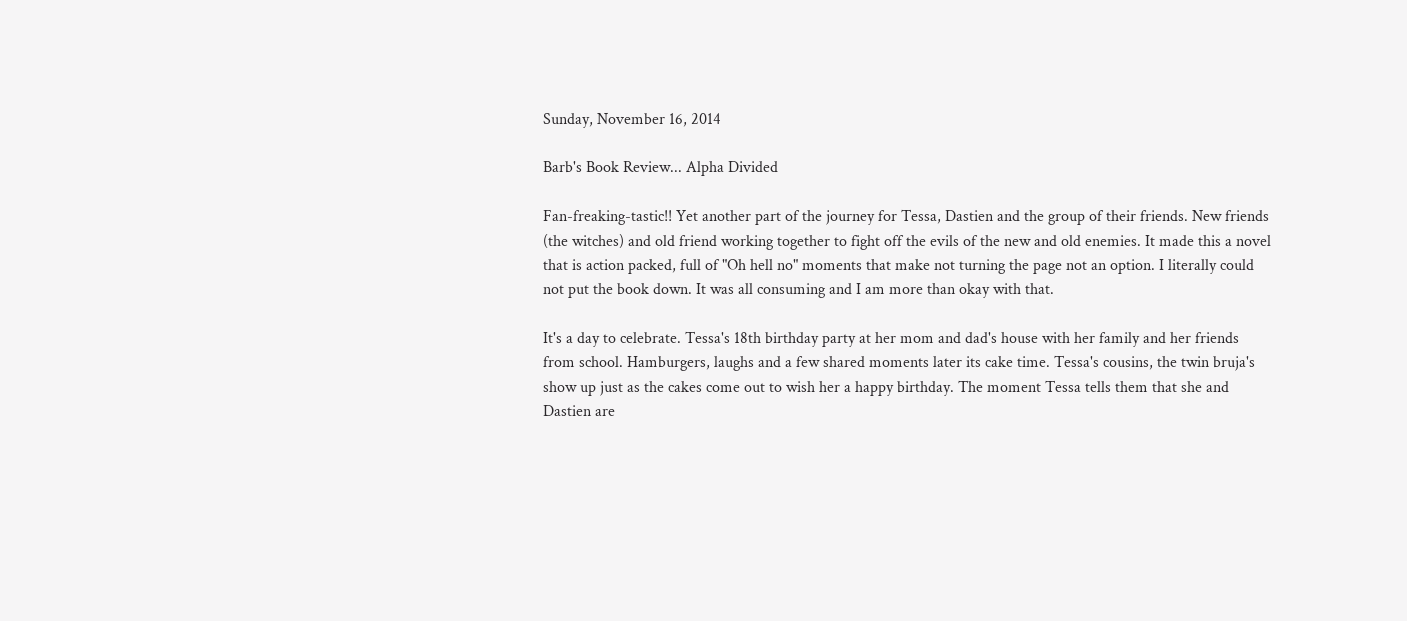Sunday, November 16, 2014

Barb's Book Review... Alpha Divided

Fan-freaking-tastic!! Yet another part of the journey for Tessa, Dastien and the group of their friends. New friends (the witches) and old friend working together to fight off the evils of the new and old enemies. It made this a novel that is action packed, full of "Oh hell no" moments that make not turning the page not an option. I literally could not put the book down. It was all consuming and I am more than okay with that.

It's a day to celebrate. Tessa's 18th birthday party at her mom and dad's house with her family and her friends from school. Hamburgers, laughs and a few shared moments later its cake time. Tessa's cousins, the twin bruja's show up just as the cakes come out to wish her a happy birthday. The moment Tessa tells them that she and Dastien are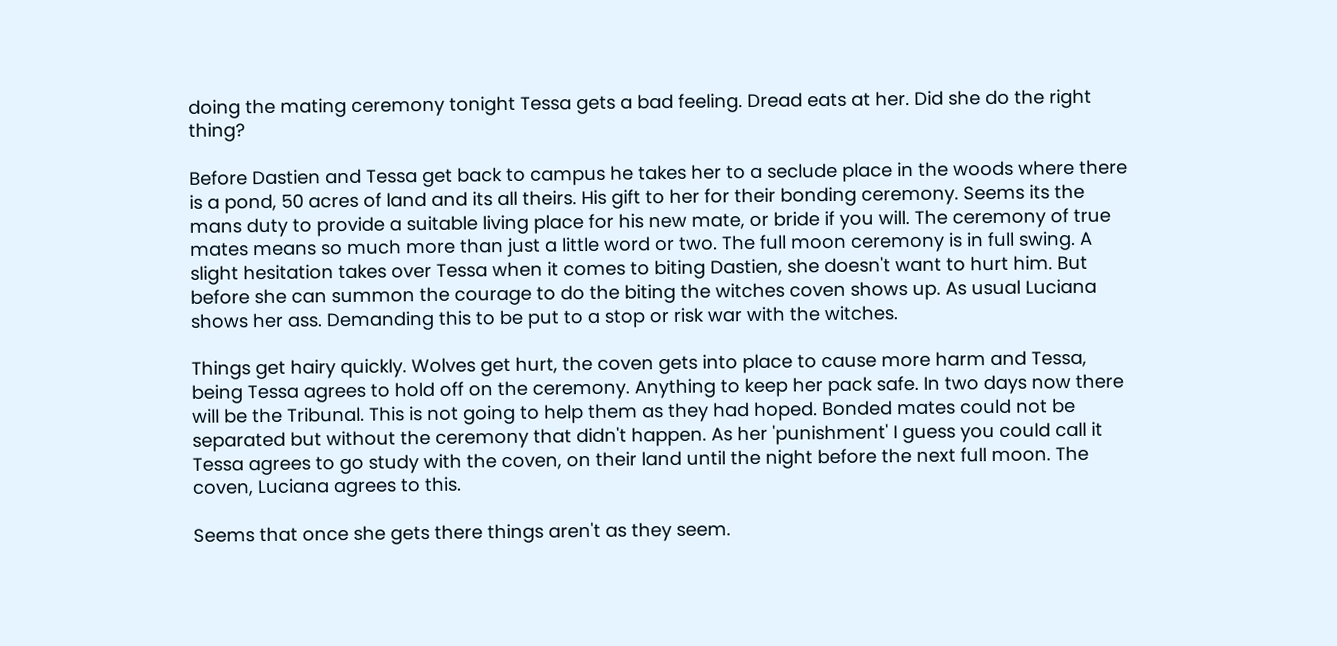doing the mating ceremony tonight Tessa gets a bad feeling. Dread eats at her. Did she do the right thing?

Before Dastien and Tessa get back to campus he takes her to a seclude place in the woods where there is a pond, 50 acres of land and its all theirs. His gift to her for their bonding ceremony. Seems its the mans duty to provide a suitable living place for his new mate, or bride if you will. The ceremony of true mates means so much more than just a little word or two. The full moon ceremony is in full swing. A slight hesitation takes over Tessa when it comes to biting Dastien, she doesn't want to hurt him. But before she can summon the courage to do the biting the witches coven shows up. As usual Luciana shows her ass. Demanding this to be put to a stop or risk war with the witches.

Things get hairy quickly. Wolves get hurt, the coven gets into place to cause more harm and Tessa, being Tessa agrees to hold off on the ceremony. Anything to keep her pack safe. In two days now there will be the Tribunal. This is not going to help them as they had hoped. Bonded mates could not be separated but without the ceremony that didn't happen. As her 'punishment' I guess you could call it Tessa agrees to go study with the coven, on their land until the night before the next full moon. The coven, Luciana agrees to this.

Seems that once she gets there things aren't as they seem.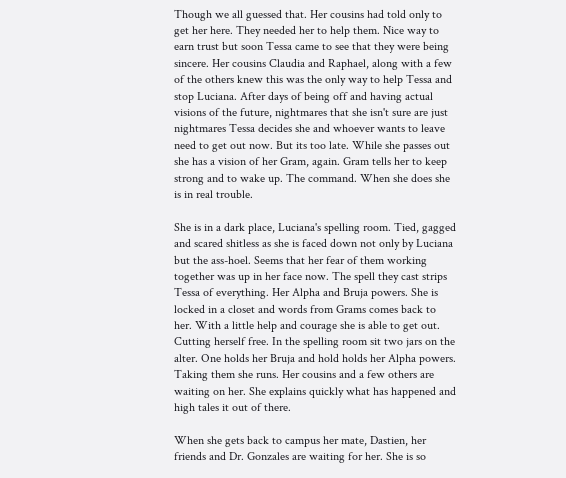Though we all guessed that. Her cousins had told only to get her here. They needed her to help them. Nice way to earn trust but soon Tessa came to see that they were being sincere. Her cousins Claudia and Raphael, along with a few of the others knew this was the only way to help Tessa and stop Luciana. After days of being off and having actual visions of the future, nightmares that she isn't sure are just nightmares Tessa decides she and whoever wants to leave need to get out now. But its too late. While she passes out she has a vision of her Gram, again. Gram tells her to keep strong and to wake up. The command. When she does she is in real trouble.

She is in a dark place, Luciana's spelling room. Tied, gagged and scared shitless as she is faced down not only by Luciana but the ass-hoel. Seems that her fear of them working together was up in her face now. The spell they cast strips Tessa of everything. Her Alpha and Bruja powers. She is locked in a closet and words from Grams comes back to her. With a little help and courage she is able to get out. Cutting herself free. In the spelling room sit two jars on the alter. One holds her Bruja and hold holds her Alpha powers. Taking them she runs. Her cousins and a few others are waiting on her. She explains quickly what has happened and high tales it out of there.

When she gets back to campus her mate, Dastien, her friends and Dr. Gonzales are waiting for her. She is so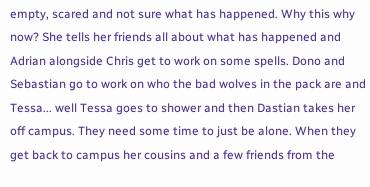empty, scared and not sure what has happened. Why this why now? She tells her friends all about what has happened and Adrian alongside Chris get to work on some spells. Dono and Sebastian go to work on who the bad wolves in the pack are and Tessa... well Tessa goes to shower and then Dastian takes her off campus. They need some time to just be alone. When they get back to campus her cousins and a few friends from the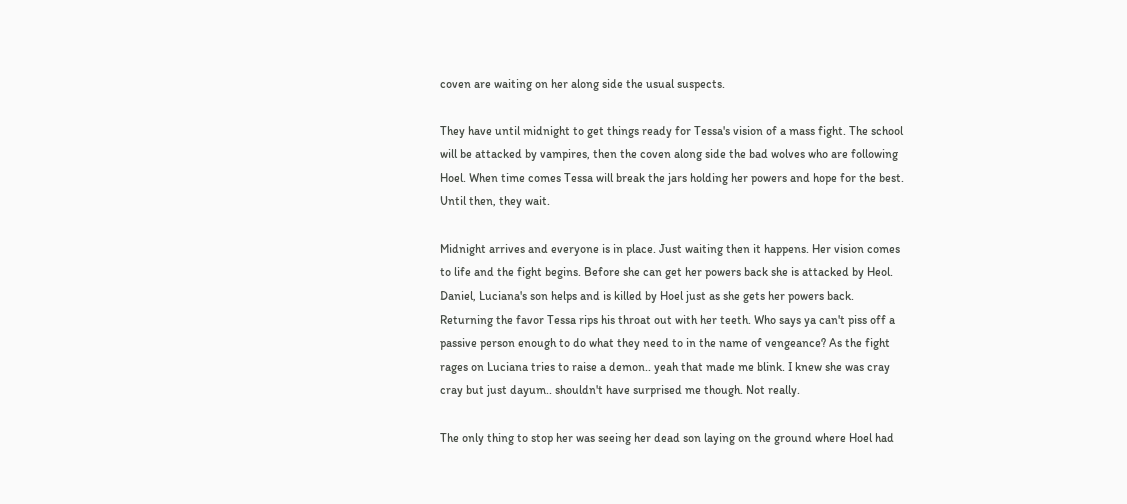coven are waiting on her along side the usual suspects.

They have until midnight to get things ready for Tessa's vision of a mass fight. The school will be attacked by vampires, then the coven along side the bad wolves who are following Hoel. When time comes Tessa will break the jars holding her powers and hope for the best. Until then, they wait.

Midnight arrives and everyone is in place. Just waiting then it happens. Her vision comes to life and the fight begins. Before she can get her powers back she is attacked by Heol. Daniel, Luciana's son helps and is killed by Hoel just as she gets her powers back. Returning the favor Tessa rips his throat out with her teeth. Who says ya can't piss off a passive person enough to do what they need to in the name of vengeance? As the fight rages on Luciana tries to raise a demon.. yeah that made me blink. I knew she was cray cray but just dayum.. shouldn't have surprised me though. Not really.

The only thing to stop her was seeing her dead son laying on the ground where Hoel had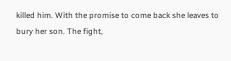killed him. With the promise to come back she leaves to bury her son. The fight,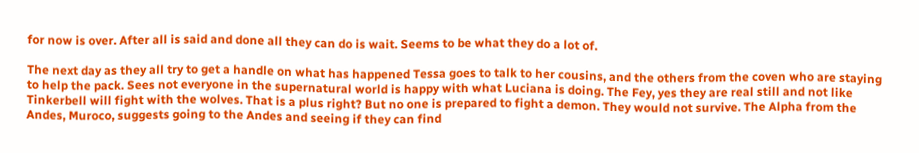for now is over. After all is said and done all they can do is wait. Seems to be what they do a lot of.

The next day as they all try to get a handle on what has happened Tessa goes to talk to her cousins, and the others from the coven who are staying to help the pack. Sees not everyone in the supernatural world is happy with what Luciana is doing. The Fey, yes they are real still and not like Tinkerbell will fight with the wolves. That is a plus right? But no one is prepared to fight a demon. They would not survive. The Alpha from the Andes, Muroco, suggests going to the Andes and seeing if they can find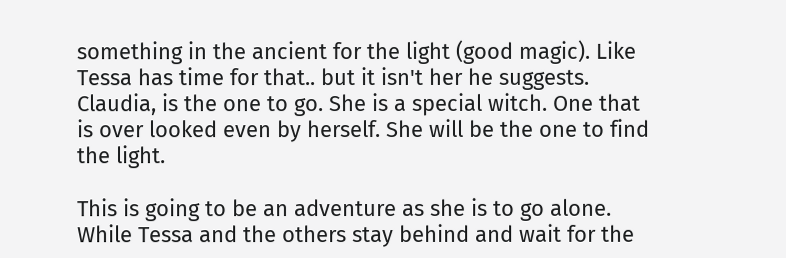something in the ancient for the light (good magic). Like Tessa has time for that.. but it isn't her he suggests. Claudia, is the one to go. She is a special witch. One that is over looked even by herself. She will be the one to find the light.

This is going to be an adventure as she is to go alone. While Tessa and the others stay behind and wait for the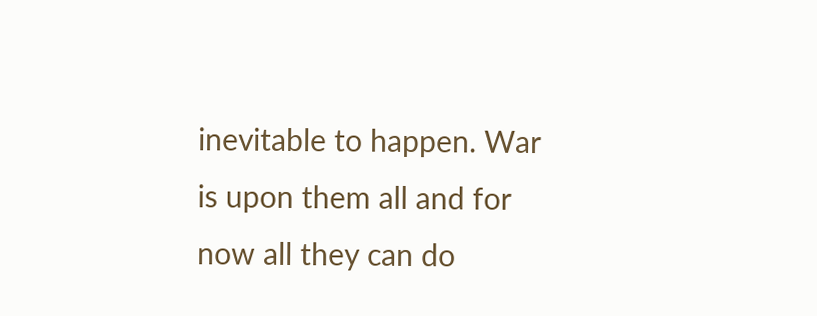inevitable to happen. War is upon them all and for now all they can do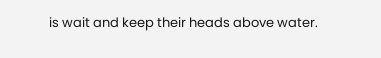is wait and keep their heads above water.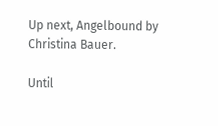Up next, Angelbound by Christina Bauer.

Until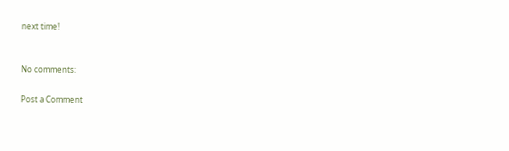next time!


No comments:

Post a Comment